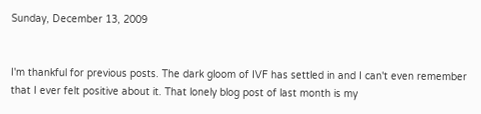Sunday, December 13, 2009


I'm thankful for previous posts. The dark gloom of IVF has settled in and I can't even remember that I ever felt positive about it. That lonely blog post of last month is my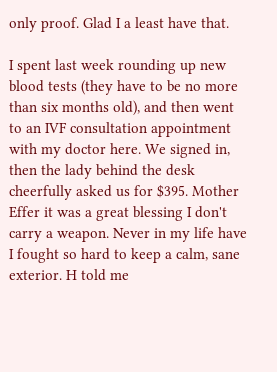only proof. Glad I a least have that.

I spent last week rounding up new blood tests (they have to be no more than six months old), and then went to an IVF consultation appointment with my doctor here. We signed in, then the lady behind the desk cheerfully asked us for $395. Mother Effer it was a great blessing I don't carry a weapon. Never in my life have I fought so hard to keep a calm, sane exterior. H told me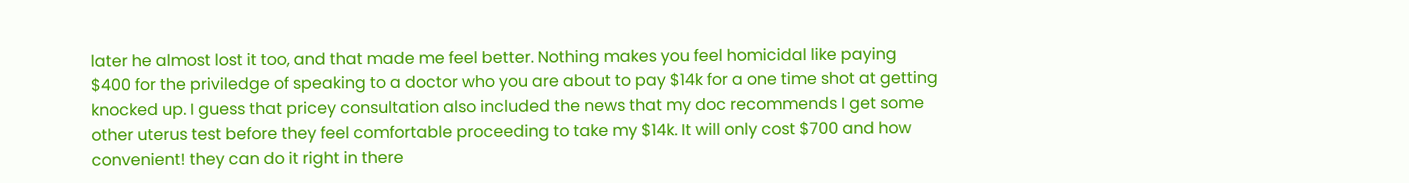later he almost lost it too, and that made me feel better. Nothing makes you feel homicidal like paying $400 for the priviledge of speaking to a doctor who you are about to pay $14k for a one time shot at getting knocked up. I guess that pricey consultation also included the news that my doc recommends I get some other uterus test before they feel comfortable proceeding to take my $14k. It will only cost $700 and how convenient! they can do it right in there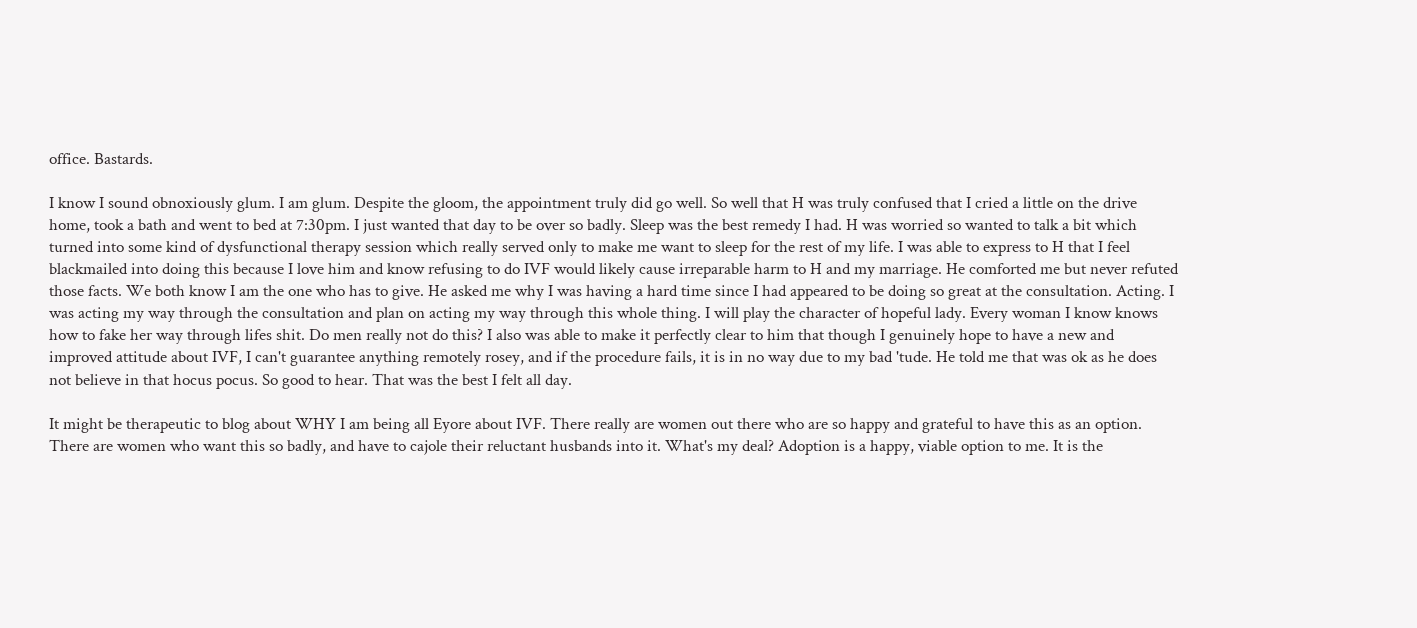office. Bastards.

I know I sound obnoxiously glum. I am glum. Despite the gloom, the appointment truly did go well. So well that H was truly confused that I cried a little on the drive home, took a bath and went to bed at 7:30pm. I just wanted that day to be over so badly. Sleep was the best remedy I had. H was worried so wanted to talk a bit which turned into some kind of dysfunctional therapy session which really served only to make me want to sleep for the rest of my life. I was able to express to H that I feel blackmailed into doing this because I love him and know refusing to do IVF would likely cause irreparable harm to H and my marriage. He comforted me but never refuted those facts. We both know I am the one who has to give. He asked me why I was having a hard time since I had appeared to be doing so great at the consultation. Acting. I was acting my way through the consultation and plan on acting my way through this whole thing. I will play the character of hopeful lady. Every woman I know knows how to fake her way through lifes shit. Do men really not do this? I also was able to make it perfectly clear to him that though I genuinely hope to have a new and improved attitude about IVF, I can't guarantee anything remotely rosey, and if the procedure fails, it is in no way due to my bad 'tude. He told me that was ok as he does not believe in that hocus pocus. So good to hear. That was the best I felt all day.

It might be therapeutic to blog about WHY I am being all Eyore about IVF. There really are women out there who are so happy and grateful to have this as an option. There are women who want this so badly, and have to cajole their reluctant husbands into it. What's my deal? Adoption is a happy, viable option to me. It is the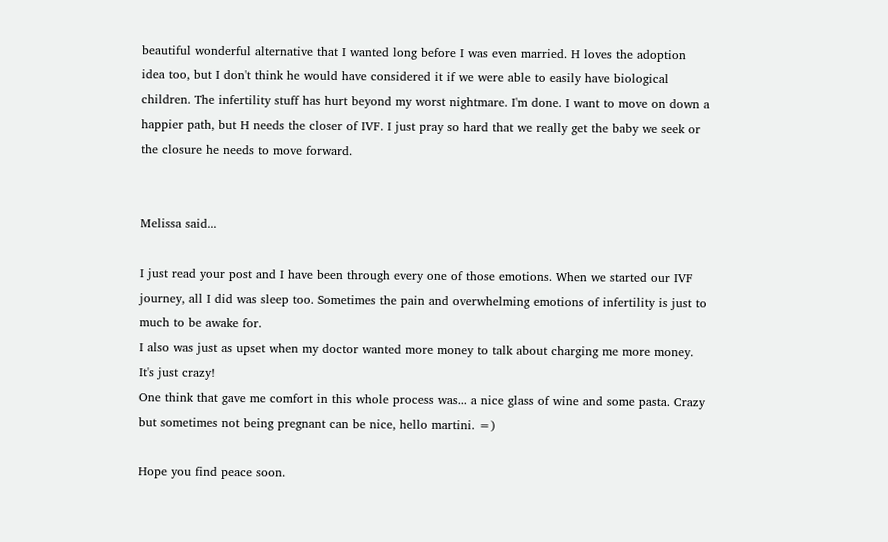beautiful wonderful alternative that I wanted long before I was even married. H loves the adoption idea too, but I don't think he would have considered it if we were able to easily have biological children. The infertility stuff has hurt beyond my worst nightmare. I'm done. I want to move on down a happier path, but H needs the closer of IVF. I just pray so hard that we really get the baby we seek or the closure he needs to move forward.


Melissa said...

I just read your post and I have been through every one of those emotions. When we started our IVF journey, all I did was sleep too. Sometimes the pain and overwhelming emotions of infertility is just to much to be awake for.
I also was just as upset when my doctor wanted more money to talk about charging me more money. It's just crazy!
One think that gave me comfort in this whole process was... a nice glass of wine and some pasta. Crazy but sometimes not being pregnant can be nice, hello martini. =)

Hope you find peace soon.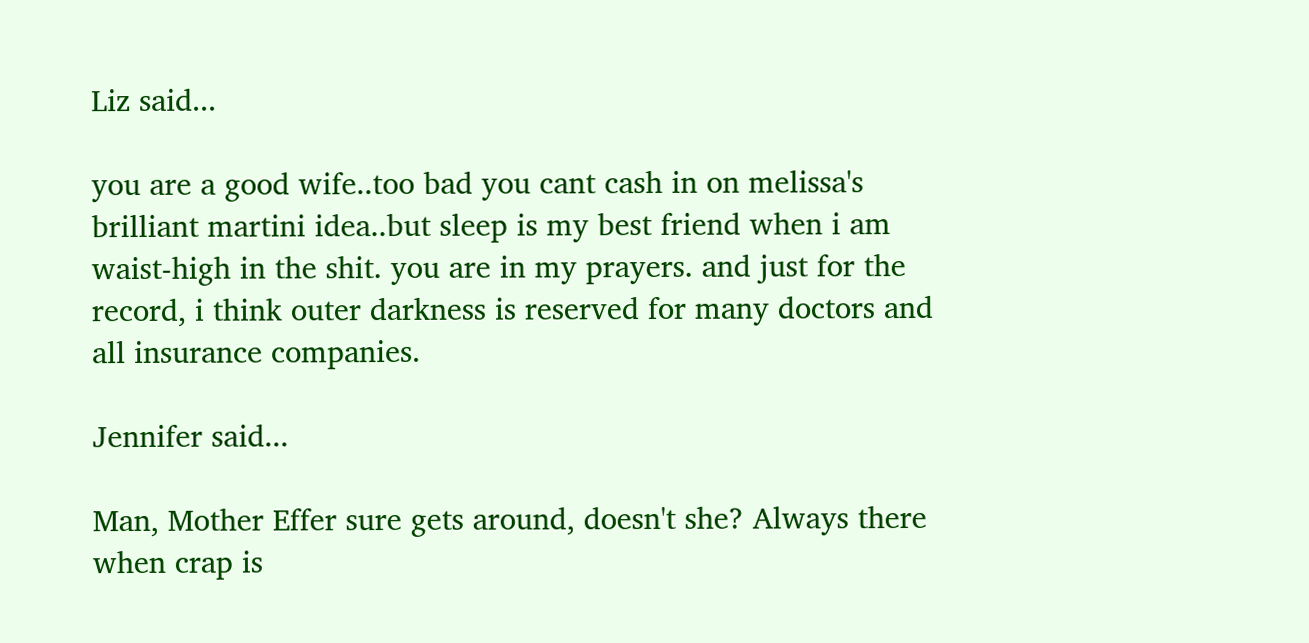Liz said...

you are a good wife..too bad you cant cash in on melissa's brilliant martini idea..but sleep is my best friend when i am waist-high in the shit. you are in my prayers. and just for the record, i think outer darkness is reserved for many doctors and all insurance companies.

Jennifer said...

Man, Mother Effer sure gets around, doesn't she? Always there when crap is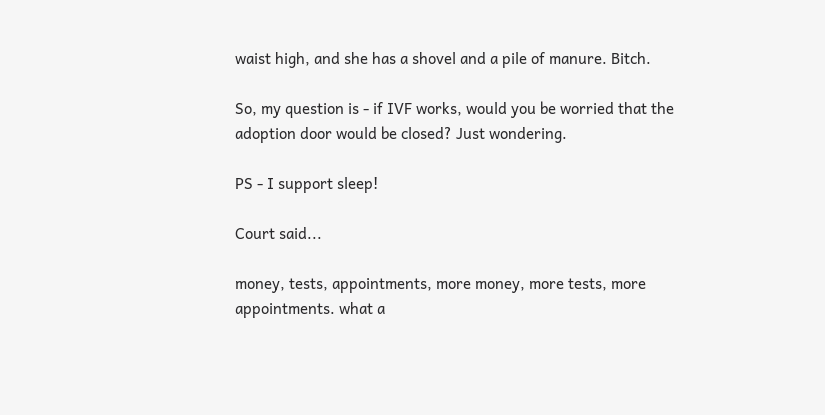waist high, and she has a shovel and a pile of manure. Bitch.

So, my question is - if IVF works, would you be worried that the adoption door would be closed? Just wondering.

PS - I support sleep!

Court said...

money, tests, appointments, more money, more tests, more appointments. what a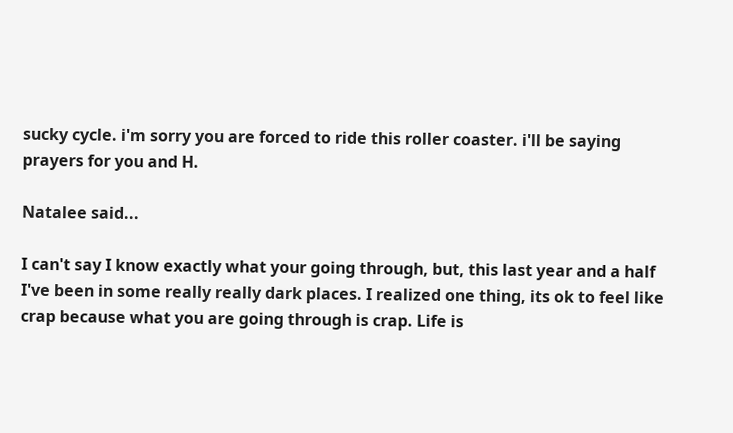sucky cycle. i'm sorry you are forced to ride this roller coaster. i'll be saying prayers for you and H.

Natalee said...

I can't say I know exactly what your going through, but, this last year and a half I've been in some really really dark places. I realized one thing, its ok to feel like crap because what you are going through is crap. Life is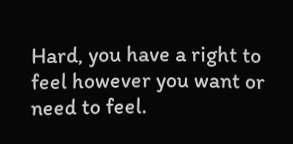Hard, you have a right to feel however you want or need to feel.